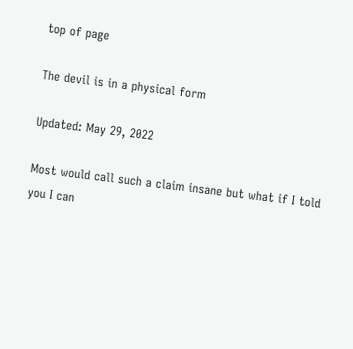top of page

The devil is in a physical form

Updated: May 29, 2022

Most would call such a claim insane but what if I told you I can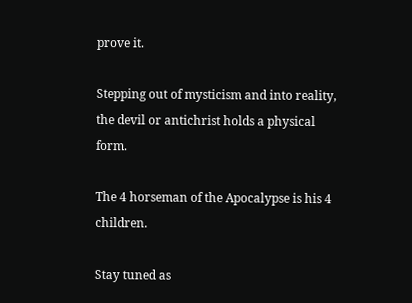prove it.

Stepping out of mysticism and into reality, the devil or antichrist holds a physical form.

The 4 horseman of the Apocalypse is his 4 children.

Stay tuned as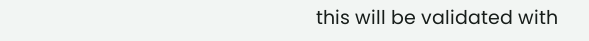this will be validated with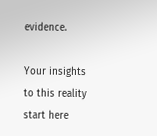evidence.

Your insights to this reality start here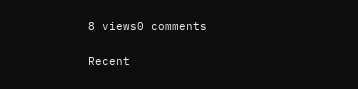8 views0 comments

Recent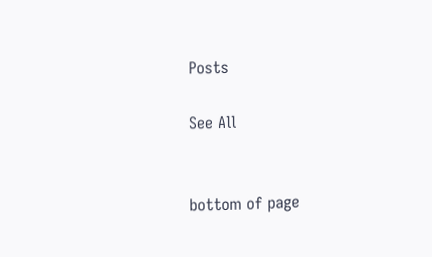Posts

See All


bottom of page